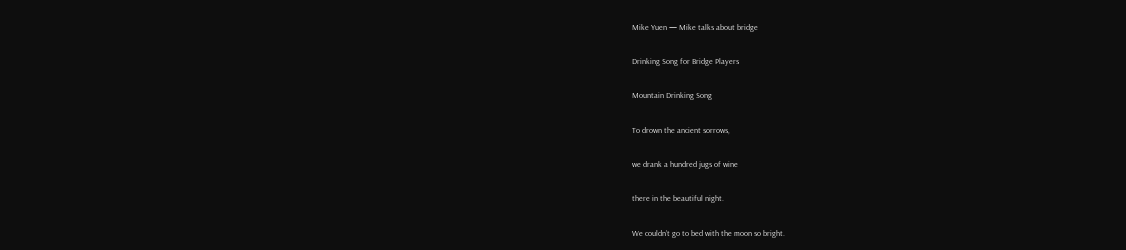Mike Yuen — Mike talks about bridge

Drinking Song for Bridge Players

Mountain Drinking Song

To drown the ancient sorrows,

we drank a hundred jugs of wine

there in the beautiful night.

We couldn’t go to bed with the moon so bright.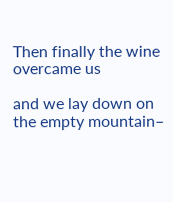Then finally the wine overcame us

and we lay down on the empty mountain–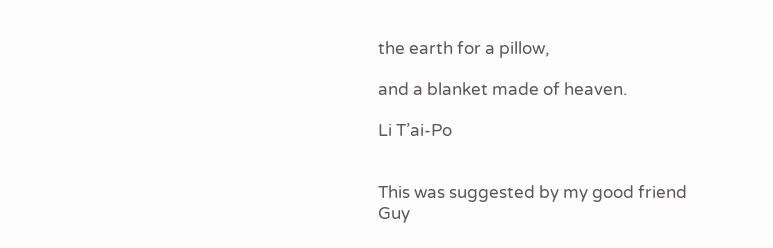the earth for a pillow,

and a blanket made of heaven.

Li T’ai-Po


This was suggested by my good friend Guy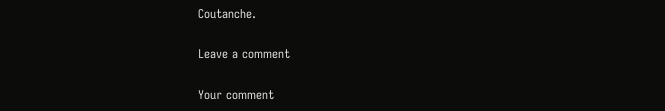Coutanche.

Leave a comment

Your comment